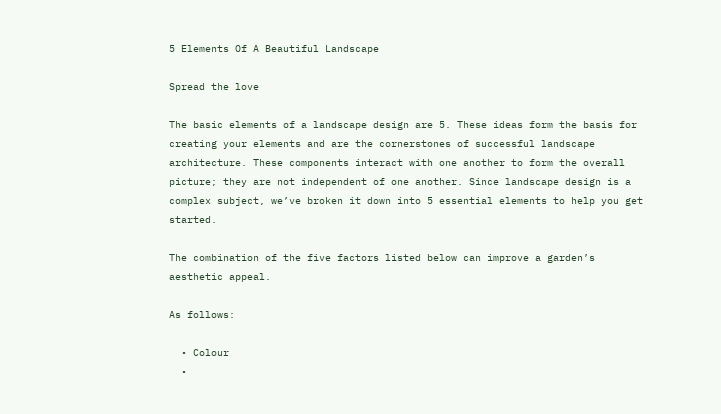5 Elements Of A Beautiful Landscape

Spread the love

The basic elements of a landscape design are 5. These ideas form the basis for creating your elements and are the cornerstones of successful landscape architecture. These components interact with one another to form the overall picture; they are not independent of one another. Since landscape design is a complex subject, we’ve broken it down into 5 essential elements to help you get started.

The combination of the five factors listed below can improve a garden’s aesthetic appeal.

As follows:

  • Colour
  •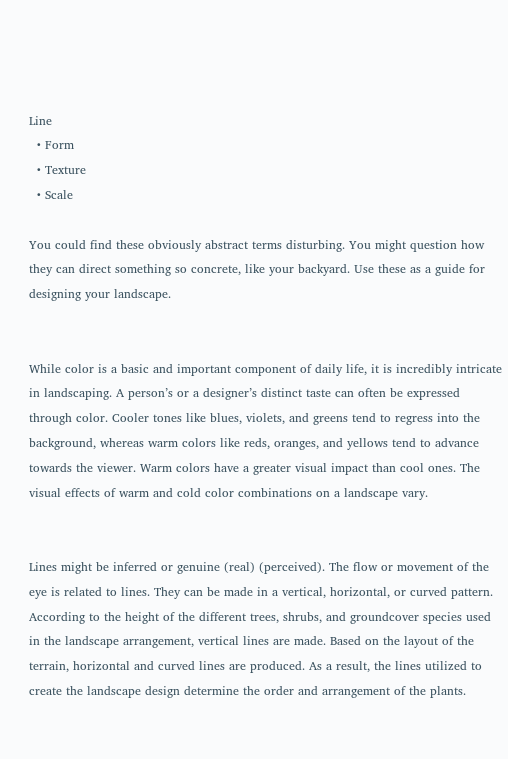Line
  • Form
  • Texture
  • Scale

You could find these obviously abstract terms disturbing. You might question how they can direct something so concrete, like your backyard. Use these as a guide for designing your landscape.


While color is a basic and important component of daily life, it is incredibly intricate in landscaping. A person’s or a designer’s distinct taste can often be expressed through color. Cooler tones like blues, violets, and greens tend to regress into the background, whereas warm colors like reds, oranges, and yellows tend to advance towards the viewer. Warm colors have a greater visual impact than cool ones. The visual effects of warm and cold color combinations on a landscape vary.


Lines might be inferred or genuine (real) (perceived). The flow or movement of the eye is related to lines. They can be made in a vertical, horizontal, or curved pattern. According to the height of the different trees, shrubs, and groundcover species used in the landscape arrangement, vertical lines are made. Based on the layout of the terrain, horizontal and curved lines are produced. As a result, the lines utilized to create the landscape design determine the order and arrangement of the plants.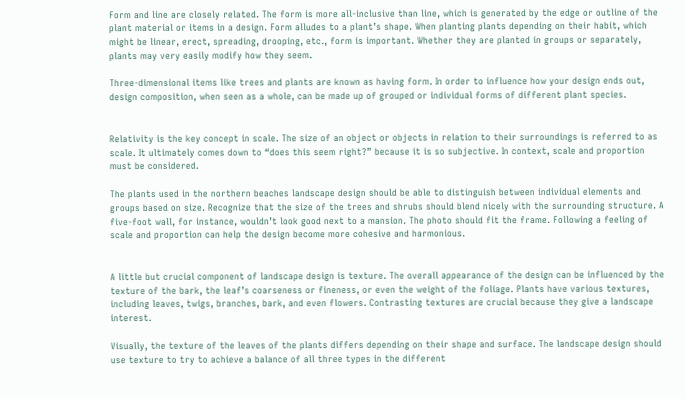Form and line are closely related. The form is more all-inclusive than line, which is generated by the edge or outline of the plant material or items in a design. Form alludes to a plant’s shape. When planting plants depending on their habit, which might be linear, erect, spreading, drooping, etc., form is important. Whether they are planted in groups or separately, plants may very easily modify how they seem.

Three-dimensional items like trees and plants are known as having form. In order to influence how your design ends out, design composition, when seen as a whole, can be made up of grouped or individual forms of different plant species.


Relativity is the key concept in scale. The size of an object or objects in relation to their surroundings is referred to as scale. It ultimately comes down to “does this seem right?” because it is so subjective. In context, scale and proportion must be considered.

The plants used in the northern beaches landscape design should be able to distinguish between individual elements and groups based on size. Recognize that the size of the trees and shrubs should blend nicely with the surrounding structure. A five-foot wall, for instance, wouldn’t look good next to a mansion. The photo should fit the frame. Following a feeling of scale and proportion can help the design become more cohesive and harmonious.


A little but crucial component of landscape design is texture. The overall appearance of the design can be influenced by the texture of the bark, the leaf’s coarseness or fineness, or even the weight of the foliage. Plants have various textures, including leaves, twigs, branches, bark, and even flowers. Contrasting textures are crucial because they give a landscape interest.

Visually, the texture of the leaves of the plants differs depending on their shape and surface. The landscape design should use texture to try to achieve a balance of all three types in the different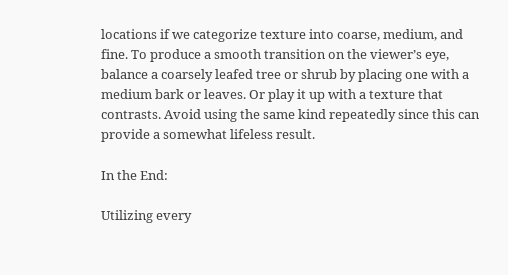locations if we categorize texture into coarse, medium, and fine. To produce a smooth transition on the viewer’s eye, balance a coarsely leafed tree or shrub by placing one with a medium bark or leaves. Or play it up with a texture that contrasts. Avoid using the same kind repeatedly since this can provide a somewhat lifeless result.

In the End:

Utilizing every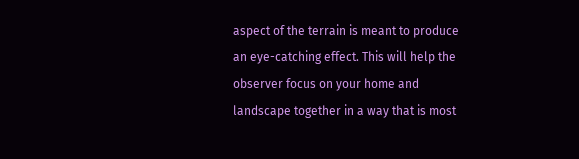aspect of the terrain is meant to produce an eye-catching effect. This will help the observer focus on your home and landscape together in a way that is most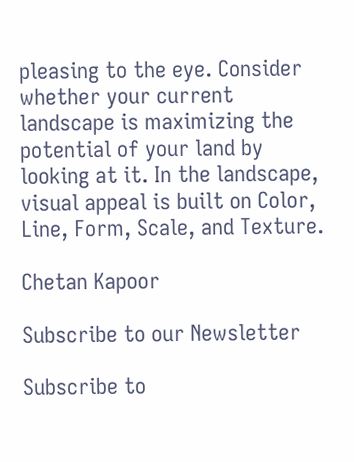pleasing to the eye. Consider whether your current landscape is maximizing the potential of your land by looking at it. In the landscape, visual appeal is built on Color, Line, Form, Scale, and Texture.

Chetan Kapoor

Subscribe to our Newsletter

Subscribe to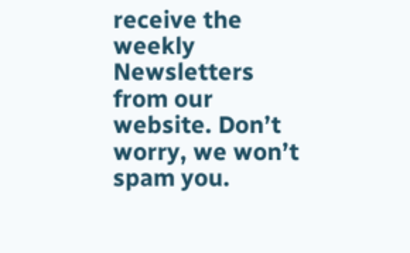receive the weekly Newsletters from our website. Don’t worry, we won’t spam you.